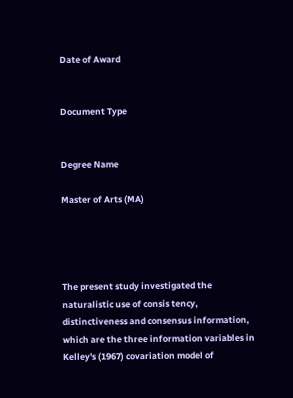Date of Award


Document Type


Degree Name

Master of Arts (MA)




The present study investigated the naturalistic use of consis tency, distinctiveness and consensus information, which are the three information variables in Kelley's (1967) covariation model of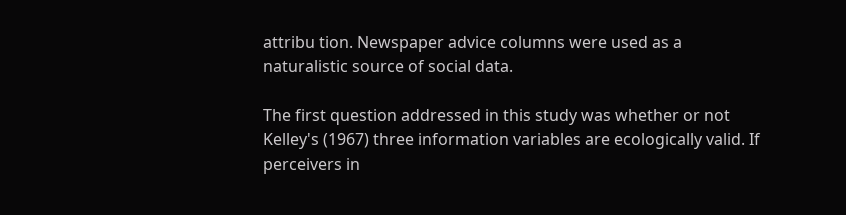attribu tion. Newspaper advice columns were used as a naturalistic source of social data.

The first question addressed in this study was whether or not Kelley's (1967) three information variables are ecologically valid. If perceivers in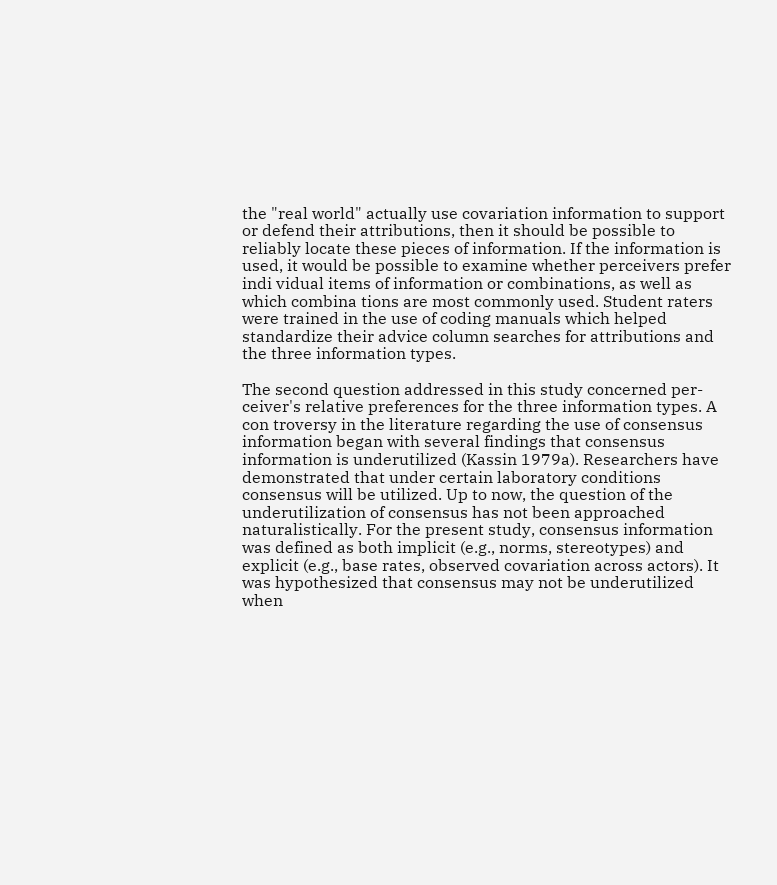the "real world" actually use covariation information to support or defend their attributions, then it should be possible to reliably locate these pieces of information. If the information is used, it would be possible to examine whether perceivers prefer indi vidual items of information or combinations, as well as which combina tions are most commonly used. Student raters were trained in the use of coding manuals which helped standardize their advice column searches for attributions and the three information types.

The second question addressed in this study concerned per- ceiver's relative preferences for the three information types. A con troversy in the literature regarding the use of consensus information began with several findings that consensus information is underutilized (Kassin 1979a). Researchers have demonstrated that under certain laboratory conditions consensus will be utilized. Up to now, the question of the underutilization of consensus has not been approached naturalistically. For the present study, consensus information was defined as both implicit (e.g., norms, stereotypes) and explicit (e.g., base rates, observed covariation across actors). It was hypothesized that consensus may not be underutilized when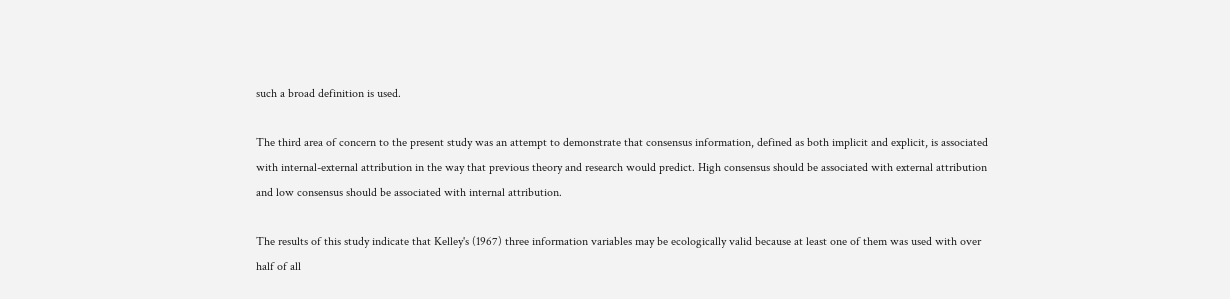such a broad definition is used.

The third area of concern to the present study was an attempt to demonstrate that consensus information, defined as both implicit and explicit, is associated with internal-external attribution in the way that previous theory and research would predict. High consensus should be associated with external attribution and low consensus should be associated with internal attribution.

The results of this study indicate that Kelley's (1967) three information variables may be ecologically valid because at least one of them was used with over half of all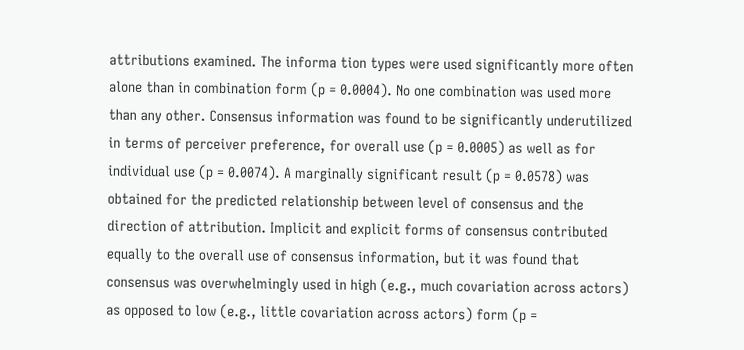attributions examined. The informa tion types were used significantly more often alone than in combination form (p = 0.0004). No one combination was used more than any other. Consensus information was found to be significantly underutilized in terms of perceiver preference, for overall use (p = 0.0005) as well as for individual use (p = 0.0074). A marginally significant result (p = 0.0578) was obtained for the predicted relationship between level of consensus and the direction of attribution. Implicit and explicit forms of consensus contributed equally to the overall use of consensus information, but it was found that consensus was overwhelmingly used in high (e.g., much covariation across actors) as opposed to low (e.g., little covariation across actors) form (p =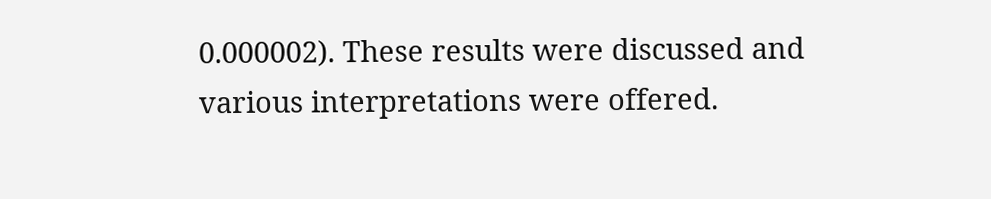0.000002). These results were discussed and various interpretations were offered.